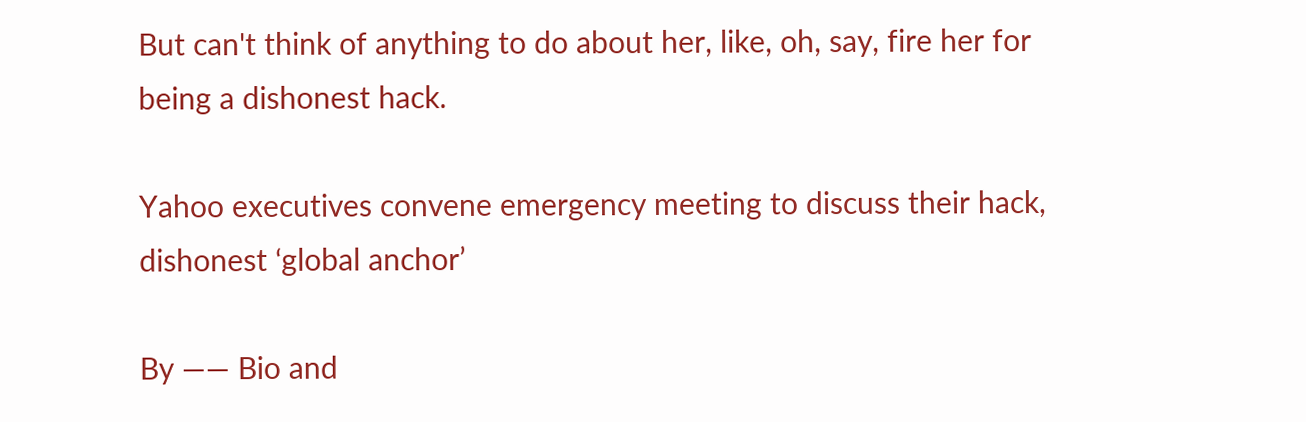But can't think of anything to do about her, like, oh, say, fire her for being a dishonest hack.

Yahoo executives convene emergency meeting to discuss their hack, dishonest ‘global anchor’

By —— Bio and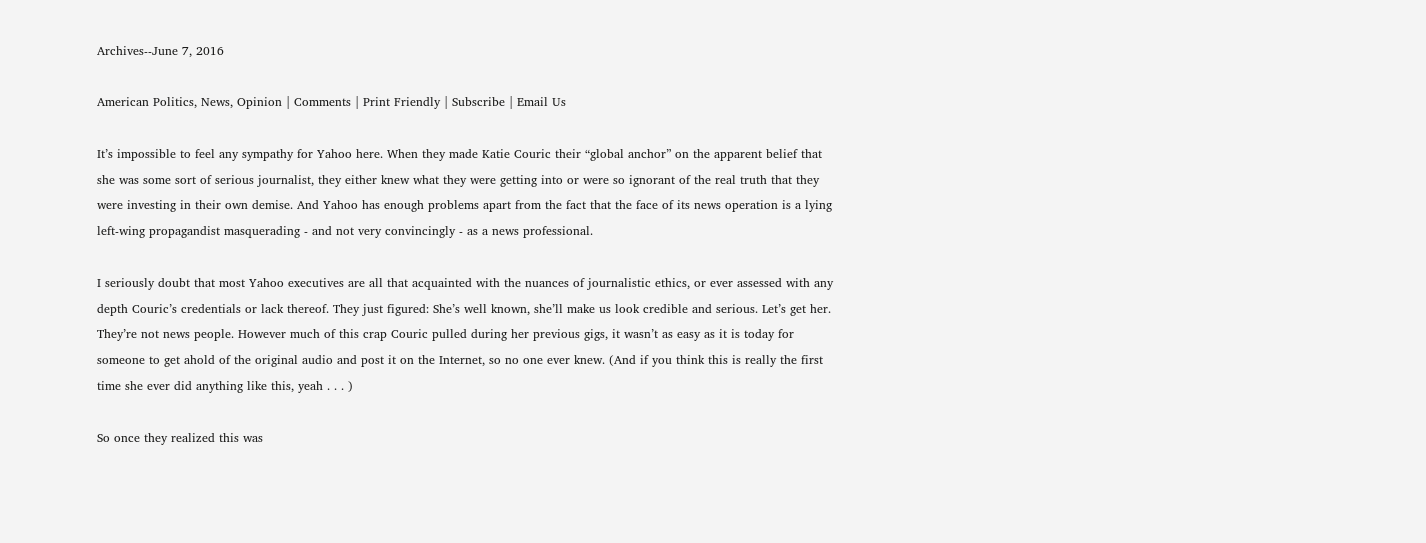Archives--June 7, 2016

American Politics, News, Opinion | Comments | Print Friendly | Subscribe | Email Us

It’s impossible to feel any sympathy for Yahoo here. When they made Katie Couric their “global anchor” on the apparent belief that she was some sort of serious journalist, they either knew what they were getting into or were so ignorant of the real truth that they were investing in their own demise. And Yahoo has enough problems apart from the fact that the face of its news operation is a lying left-wing propagandist masquerading - and not very convincingly - as a news professional.

I seriously doubt that most Yahoo executives are all that acquainted with the nuances of journalistic ethics, or ever assessed with any depth Couric’s credentials or lack thereof. They just figured: She’s well known, she’ll make us look credible and serious. Let’s get her. They’re not news people. However much of this crap Couric pulled during her previous gigs, it wasn’t as easy as it is today for someone to get ahold of the original audio and post it on the Internet, so no one ever knew. (And if you think this is really the first time she ever did anything like this, yeah . . . )

So once they realized this was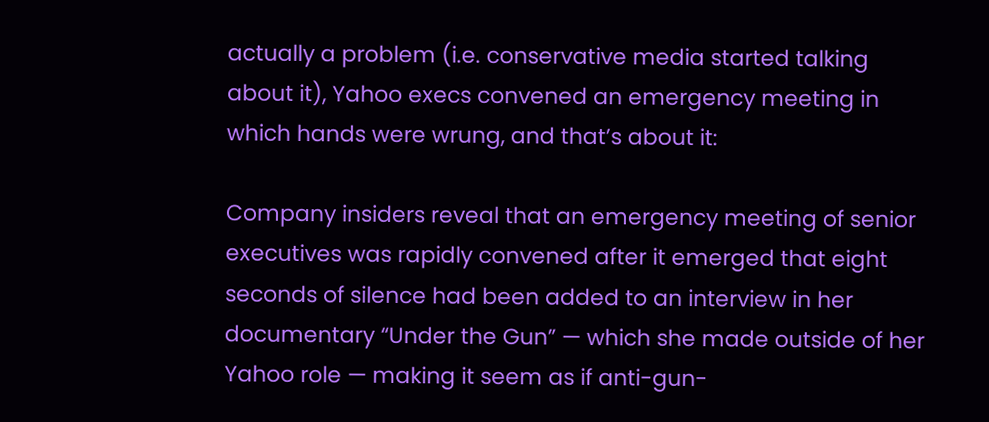actually a problem (i.e. conservative media started talking about it), Yahoo execs convened an emergency meeting in which hands were wrung, and that’s about it:

Company insiders reveal that an emergency meeting of senior executives was rapidly convened after it emerged that eight seconds of silence had been added to an interview in her documentary “Under the Gun” — which she made outside of her Yahoo role — making it seem as if anti-gun-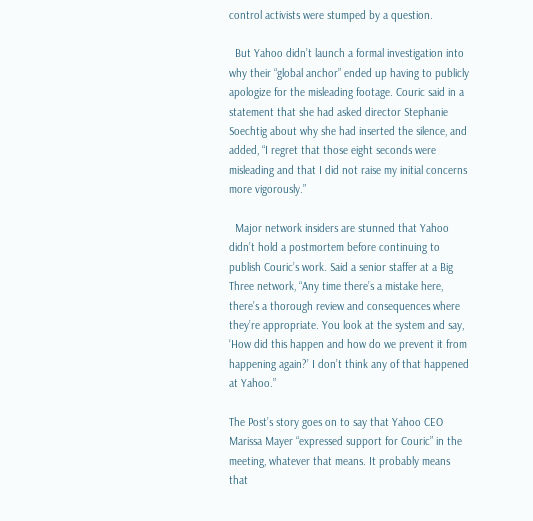control activists were stumped by a question.

  But Yahoo didn’t launch a formal investigation into why their “global anchor” ended up having to publicly apologize for the misleading footage. Couric said in a statement that she had asked director Stephanie Soechtig about why she had inserted the silence, and added, “I regret that those eight seconds were misleading and that I did not raise my initial concerns more vigorously.”

  Major network insiders are stunned that Yahoo didn’t hold a postmortem before continuing to publish Couric’s work. Said a senior staffer at a Big Three network, “Any time there’s a mistake here, there’s a thorough review and consequences where they’re appropriate. You look at the system and say, ‘How did this happen and how do we prevent it from happening again?’ I don’t think any of that happened at Yahoo.”

The Post’s story goes on to say that Yahoo CEO Marissa Mayer “expressed support for Couric” in the meeting, whatever that means. It probably means that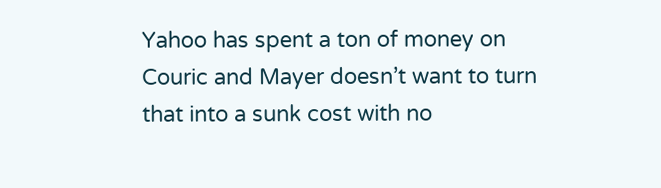Yahoo has spent a ton of money on Couric and Mayer doesn’t want to turn that into a sunk cost with no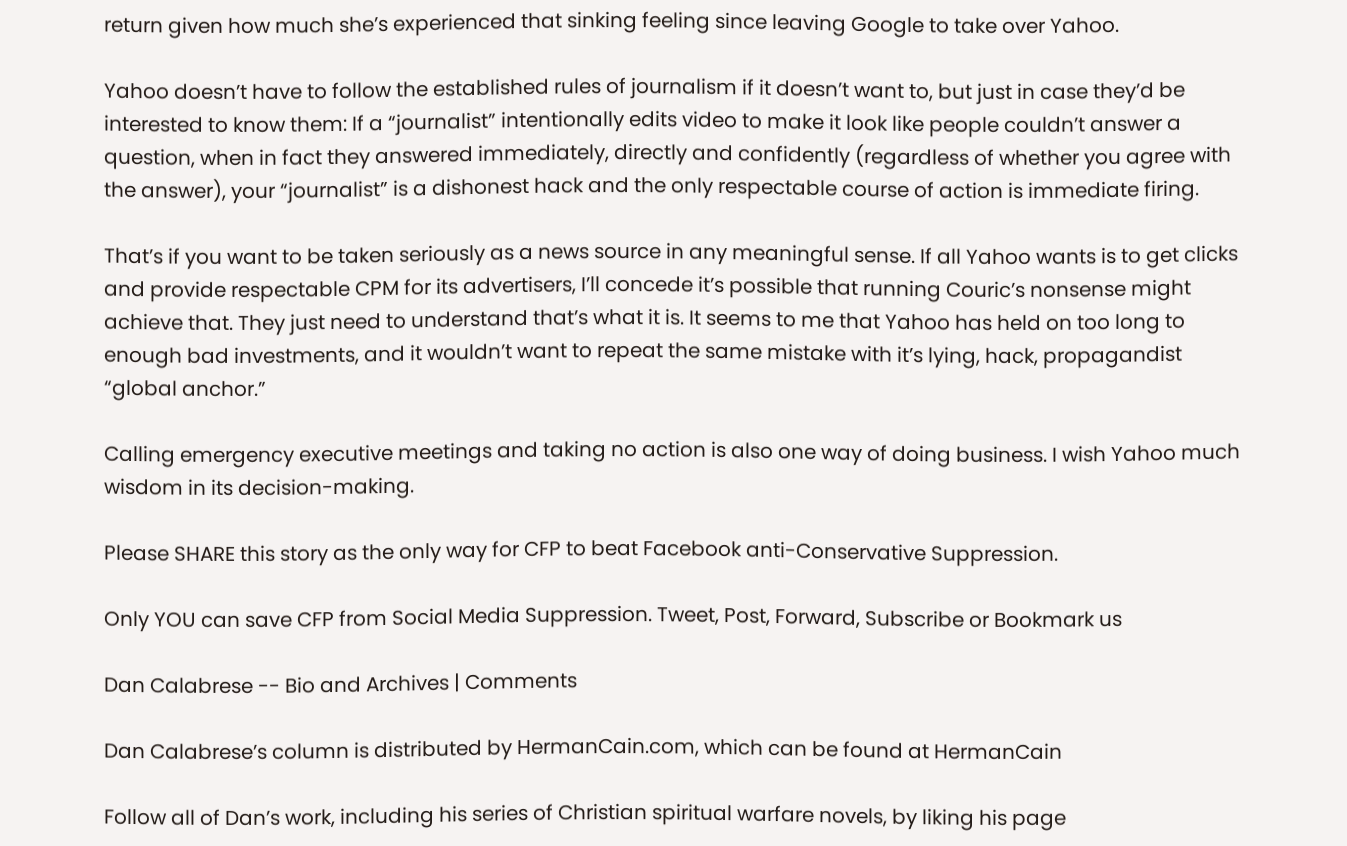return given how much she’s experienced that sinking feeling since leaving Google to take over Yahoo.

Yahoo doesn’t have to follow the established rules of journalism if it doesn’t want to, but just in case they’d be interested to know them: If a “journalist” intentionally edits video to make it look like people couldn’t answer a question, when in fact they answered immediately, directly and confidently (regardless of whether you agree with the answer), your “journalist” is a dishonest hack and the only respectable course of action is immediate firing.

That’s if you want to be taken seriously as a news source in any meaningful sense. If all Yahoo wants is to get clicks and provide respectable CPM for its advertisers, I’ll concede it’s possible that running Couric’s nonsense might achieve that. They just need to understand that’s what it is. It seems to me that Yahoo has held on too long to enough bad investments, and it wouldn’t want to repeat the same mistake with it’s lying, hack, propagandist “global anchor.”

Calling emergency executive meetings and taking no action is also one way of doing business. I wish Yahoo much wisdom in its decision-making.

Please SHARE this story as the only way for CFP to beat Facebook anti-Conservative Suppression.

Only YOU can save CFP from Social Media Suppression. Tweet, Post, Forward, Subscribe or Bookmark us

Dan Calabrese -- Bio and Archives | Comments

Dan Calabrese’s column is distributed by HermanCain.com, which can be found at HermanCain

Follow all of Dan’s work, including his series of Christian spiritual warfare novels, by liking his page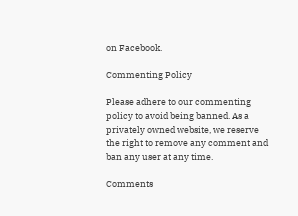on Facebook.

Commenting Policy

Please adhere to our commenting policy to avoid being banned. As a privately owned website, we reserve the right to remove any comment and ban any user at any time.

Comments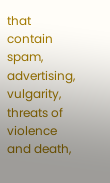that contain spam, advertising, vulgarity, threats of violence and death,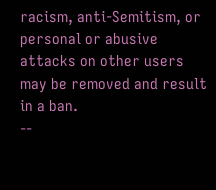racism, anti-Semitism, or personal or abusive attacks on other users may be removed and result in a ban.
--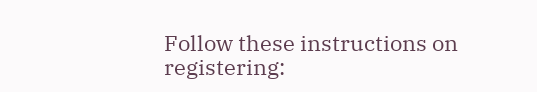Follow these instructions on registering: